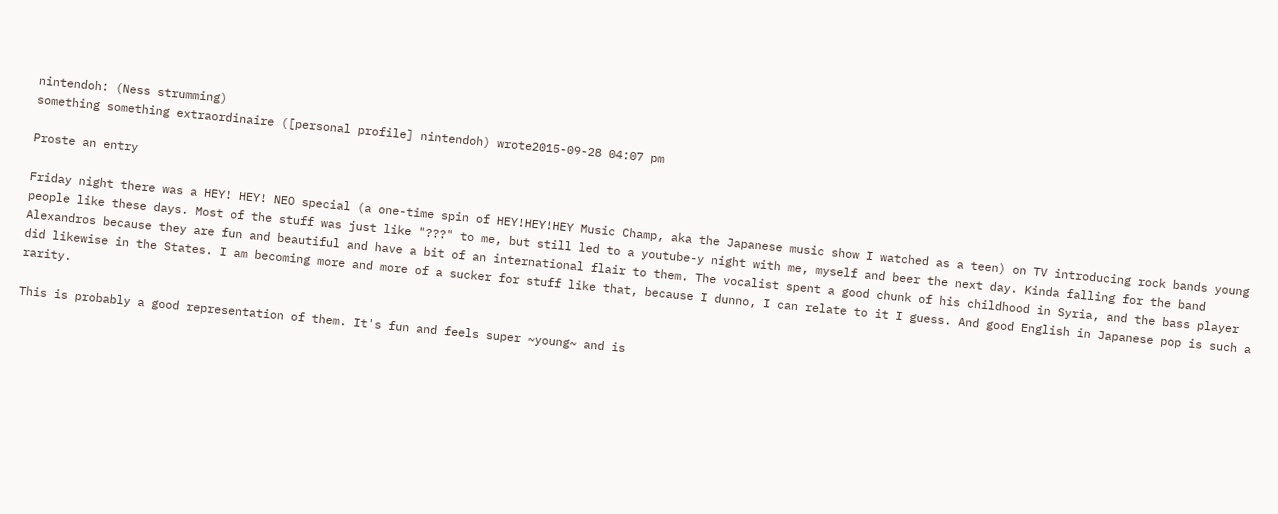nintendoh: (Ness strumming)
something something extraordinaire ([personal profile] nintendoh) wrote2015-09-28 04:07 pm

Proste an entry

Friday night there was a HEY! HEY! NEO special (a one-time spin of HEY!HEY!HEY Music Champ, aka the Japanese music show I watched as a teen) on TV introducing rock bands young people like these days. Most of the stuff was just like "???" to me, but still led to a youtube-y night with me, myself and beer the next day. Kinda falling for the band Alexandros because they are fun and beautiful and have a bit of an international flair to them. The vocalist spent a good chunk of his childhood in Syria, and the bass player did likewise in the States. I am becoming more and more of a sucker for stuff like that, because I dunno, I can relate to it I guess. And good English in Japanese pop is such a rarity.

This is probably a good representation of them. It's fun and feels super ~young~ and is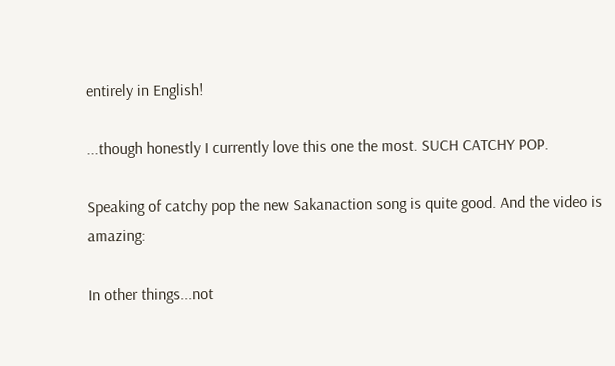entirely in English!

...though honestly I currently love this one the most. SUCH CATCHY POP.

Speaking of catchy pop the new Sakanaction song is quite good. And the video is amazing:

In other things...not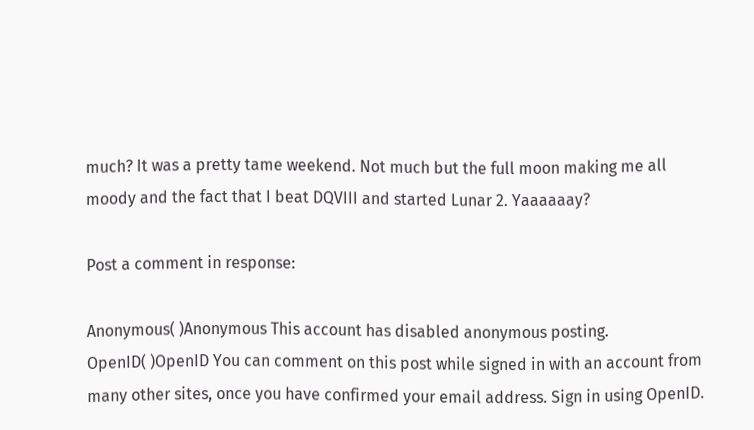much? It was a pretty tame weekend. Not much but the full moon making me all moody and the fact that I beat DQVIII and started Lunar 2. Yaaaaaay?

Post a comment in response:

Anonymous( )Anonymous This account has disabled anonymous posting.
OpenID( )OpenID You can comment on this post while signed in with an account from many other sites, once you have confirmed your email address. Sign in using OpenID.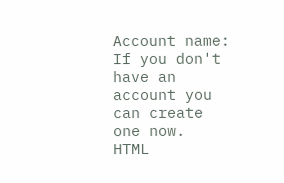Account name:
If you don't have an account you can create one now.
HTML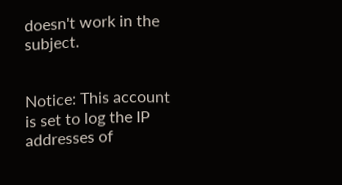doesn't work in the subject.


Notice: This account is set to log the IP addresses of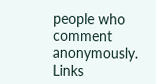people who comment anonymously.
Links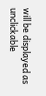will be displayed as unclickable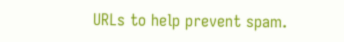URLs to help prevent spam.